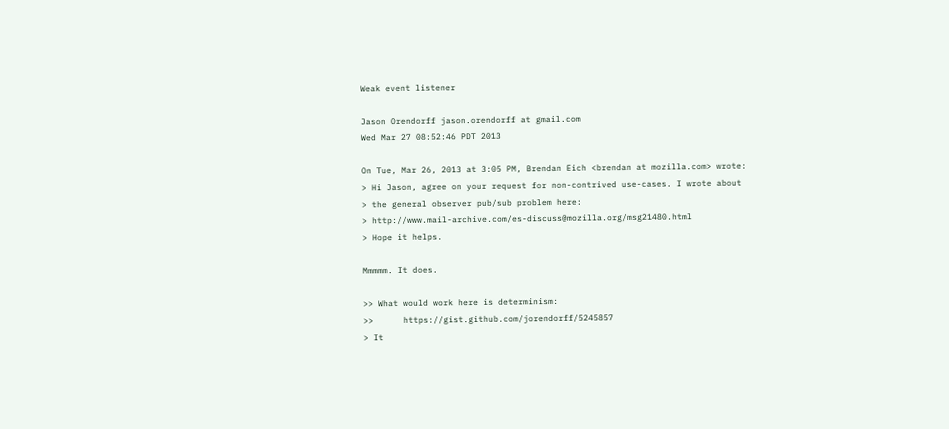Weak event listener

Jason Orendorff jason.orendorff at gmail.com
Wed Mar 27 08:52:46 PDT 2013

On Tue, Mar 26, 2013 at 3:05 PM, Brendan Eich <brendan at mozilla.com> wrote:
> Hi Jason, agree on your request for non-contrived use-cases. I wrote about
> the general observer pub/sub problem here:
> http://www.mail-archive.com/es-discuss@mozilla.org/msg21480.html
> Hope it helps.

Mmmmm. It does.

>> What would work here is determinism:
>>      https://gist.github.com/jorendorff/5245857
> It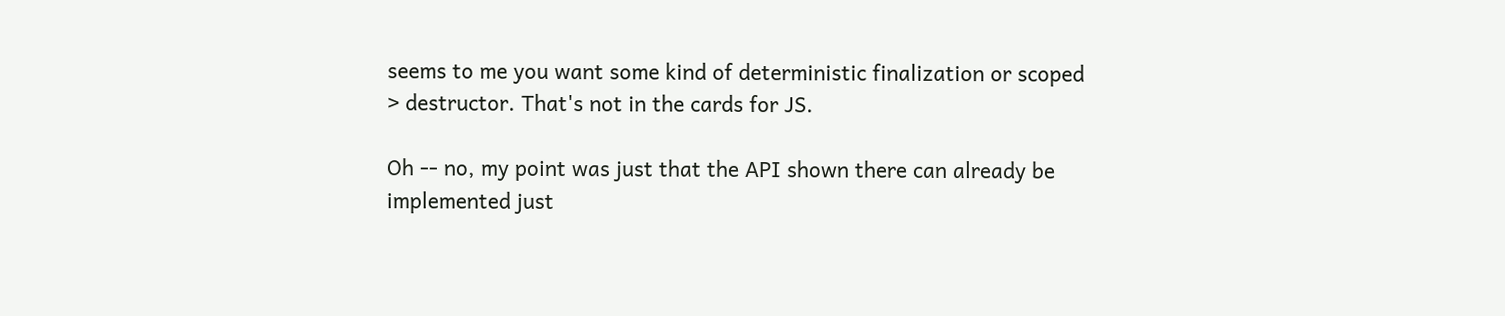seems to me you want some kind of deterministic finalization or scoped
> destructor. That's not in the cards for JS.

Oh -- no, my point was just that the API shown there can already be
implemented just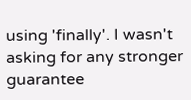using 'finally'. I wasn't asking for any stronger
guarantee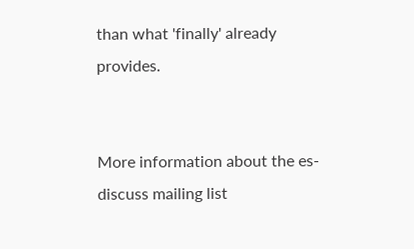than what 'finally' already provides.


More information about the es-discuss mailing list